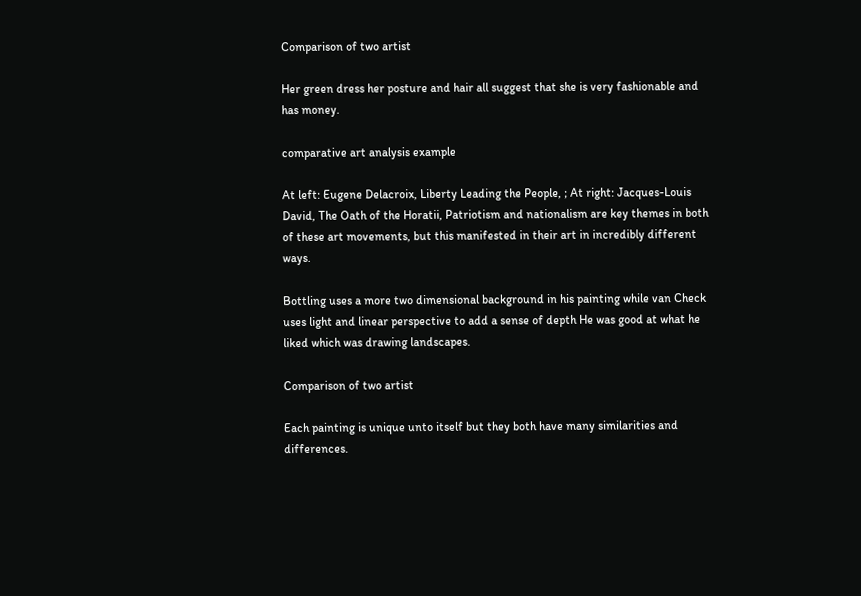Comparison of two artist

Her green dress her posture and hair all suggest that she is very fashionable and has money.

comparative art analysis example

At left: Eugene Delacroix, Liberty Leading the People, ; At right: Jacques-Louis David, The Oath of the Horatii, Patriotism and nationalism are key themes in both of these art movements, but this manifested in their art in incredibly different ways.

Bottling uses a more two dimensional background in his painting while van Check uses light and linear perspective to add a sense of depth He was good at what he liked which was drawing landscapes.

Comparison of two artist

Each painting is unique unto itself but they both have many similarities and differences.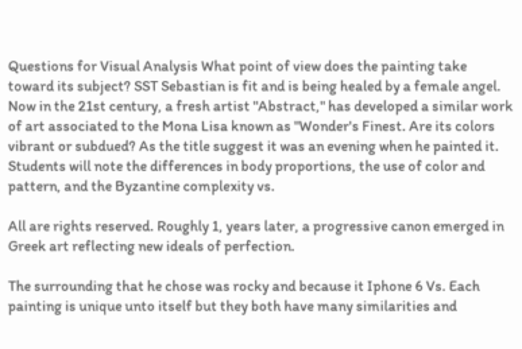Questions for Visual Analysis What point of view does the painting take toward its subject? SST Sebastian is fit and is being healed by a female angel. Now in the 21st century, a fresh artist "Abstract," has developed a similar work of art associated to the Mona Lisa known as "Wonder's Finest. Are its colors vibrant or subdued? As the title suggest it was an evening when he painted it. Students will note the differences in body proportions, the use of color and pattern, and the Byzantine complexity vs.

All are rights reserved. Roughly 1, years later, a progressive canon emerged in Greek art reflecting new ideals of perfection.

The surrounding that he chose was rocky and because it Iphone 6 Vs. Each painting is unique unto itself but they both have many similarities and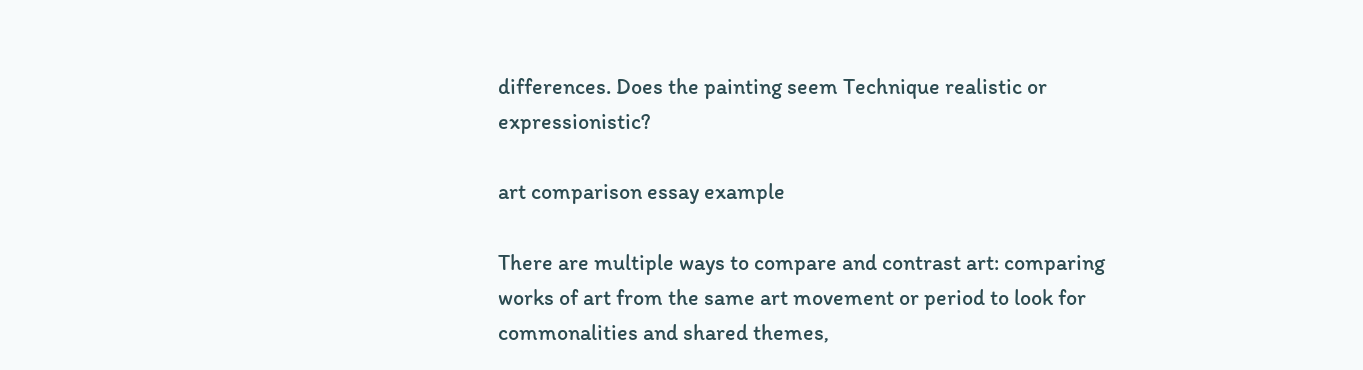differences. Does the painting seem Technique realistic or expressionistic?

art comparison essay example

There are multiple ways to compare and contrast art: comparing works of art from the same art movement or period to look for commonalities and shared themes,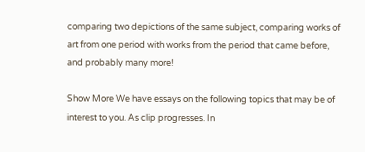comparing two depictions of the same subject, comparing works of art from one period with works from the period that came before, and probably many more!

Show More We have essays on the following topics that may be of interest to you. As clip progresses. In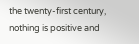the twenty-first century, nothing is positive and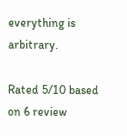everything is arbitrary.

Rated 5/10 based on 6 review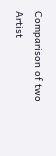Comparison of two Artist